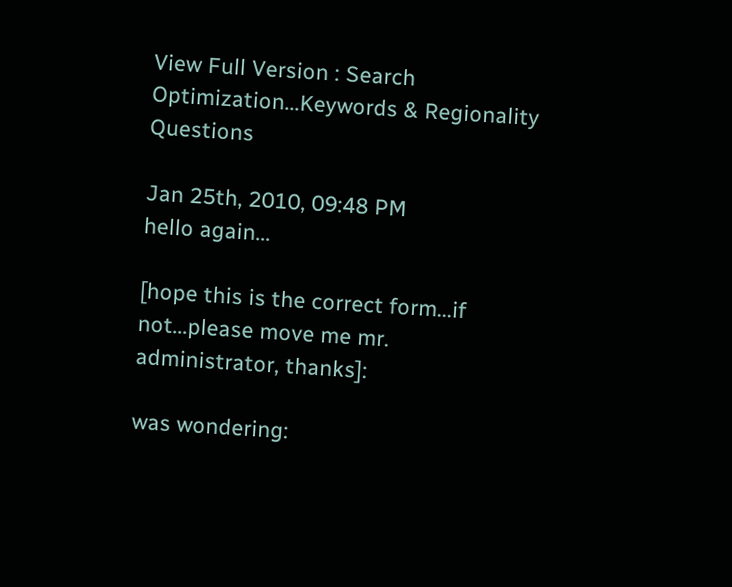View Full Version : Search Optimization...Keywords & Regionality Questions

Jan 25th, 2010, 09:48 PM
hello again...

[hope this is the correct form...if not...please move me mr. administrator, thanks]:

was wondering: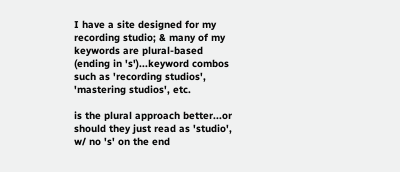I have a site designed for my recording studio; & many of my keywords are plural-based (ending in 's')...keyword combos such as 'recording studios', 'mastering studios', etc.

is the plural approach better...or should they just read as 'studio', w/ no 's' on the end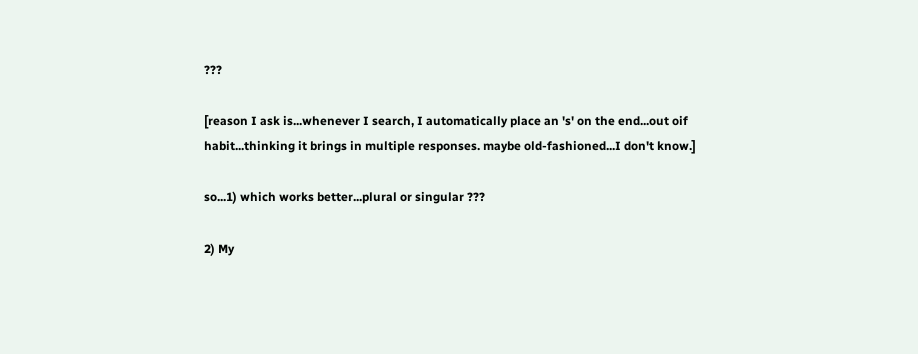???

[reason I ask is...whenever I search, I automatically place an 's' on the end...out oif habit...thinking it brings in multiple responses. maybe old-fashioned...I don't know.]

so...1) which works better...plural or singular ???

2) My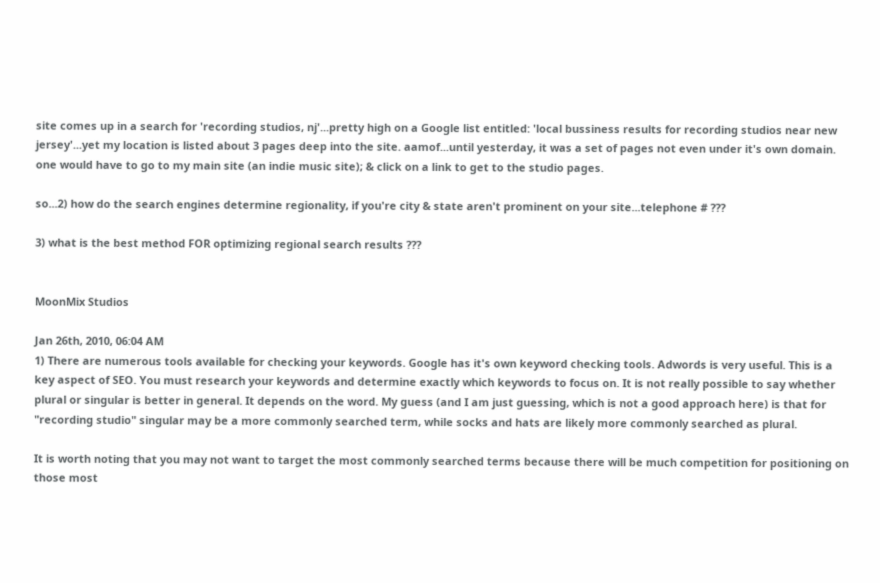site comes up in a search for 'recording studios, nj'...pretty high on a Google list entitled: 'local bussiness results for recording studios near new jersey'...yet my location is listed about 3 pages deep into the site. aamof...until yesterday, it was a set of pages not even under it's own domain. one would have to go to my main site (an indie music site); & click on a link to get to the studio pages.

so...2) how do the search engines determine regionality, if you're city & state aren't prominent on your site...telephone # ???

3) what is the best method FOR optimizing regional search results ???


MoonMix Studios

Jan 26th, 2010, 06:04 AM
1) There are numerous tools available for checking your keywords. Google has it's own keyword checking tools. Adwords is very useful. This is a key aspect of SEO. You must research your keywords and determine exactly which keywords to focus on. It is not really possible to say whether plural or singular is better in general. It depends on the word. My guess (and I am just guessing, which is not a good approach here) is that for "recording studio" singular may be a more commonly searched term, while socks and hats are likely more commonly searched as plural.

It is worth noting that you may not want to target the most commonly searched terms because there will be much competition for positioning on those most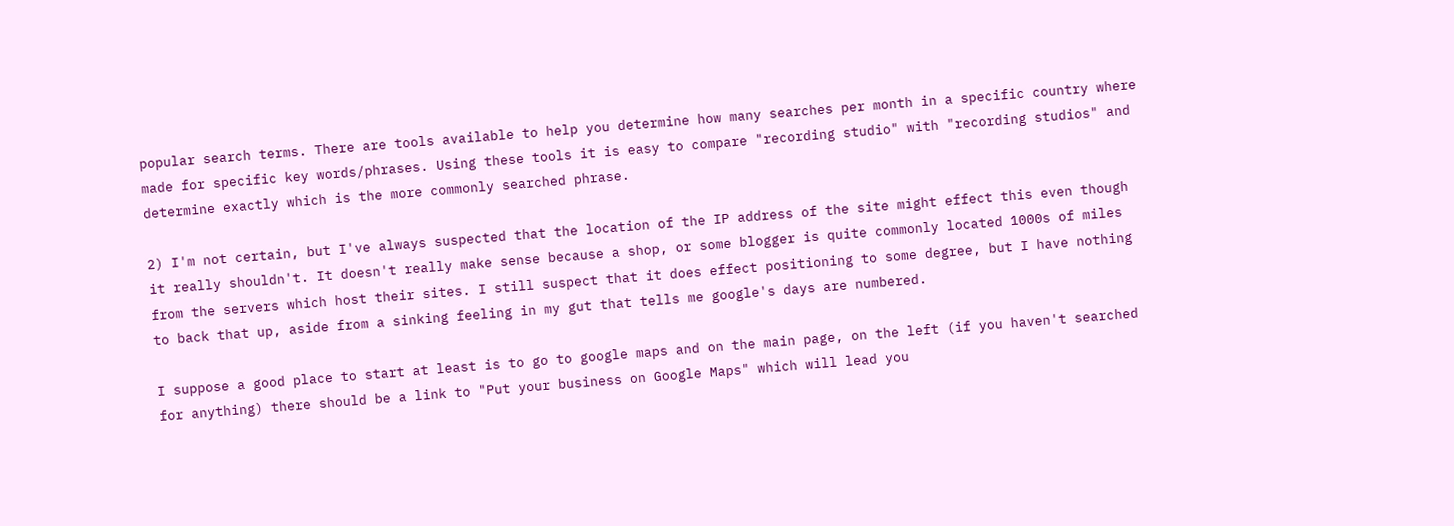popular search terms. There are tools available to help you determine how many searches per month in a specific country where made for specific key words/phrases. Using these tools it is easy to compare "recording studio" with "recording studios" and determine exactly which is the more commonly searched phrase.

2) I'm not certain, but I've always suspected that the location of the IP address of the site might effect this even though it really shouldn't. It doesn't really make sense because a shop, or some blogger is quite commonly located 1000s of miles from the servers which host their sites. I still suspect that it does effect positioning to some degree, but I have nothing to back that up, aside from a sinking feeling in my gut that tells me google's days are numbered.

I suppose a good place to start at least is to go to google maps and on the main page, on the left (if you haven't searched for anything) there should be a link to "Put your business on Google Maps" which will lead you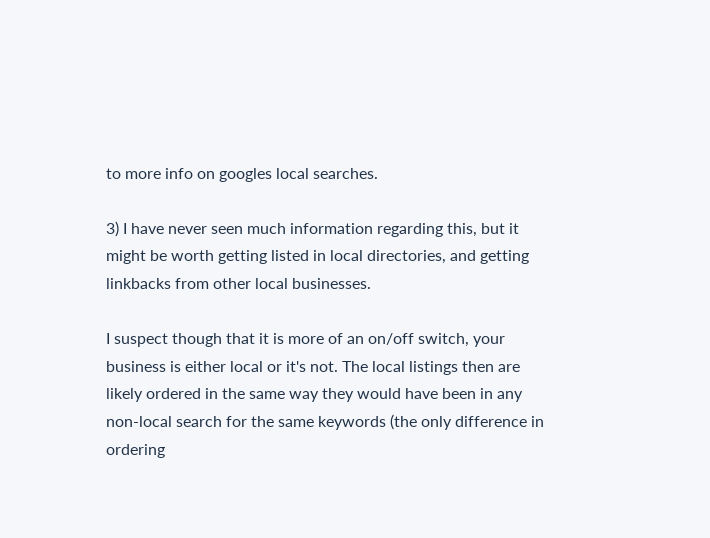to more info on googles local searches.

3) I have never seen much information regarding this, but it might be worth getting listed in local directories, and getting linkbacks from other local businesses.

I suspect though that it is more of an on/off switch, your business is either local or it's not. The local listings then are likely ordered in the same way they would have been in any non-local search for the same keywords (the only difference in ordering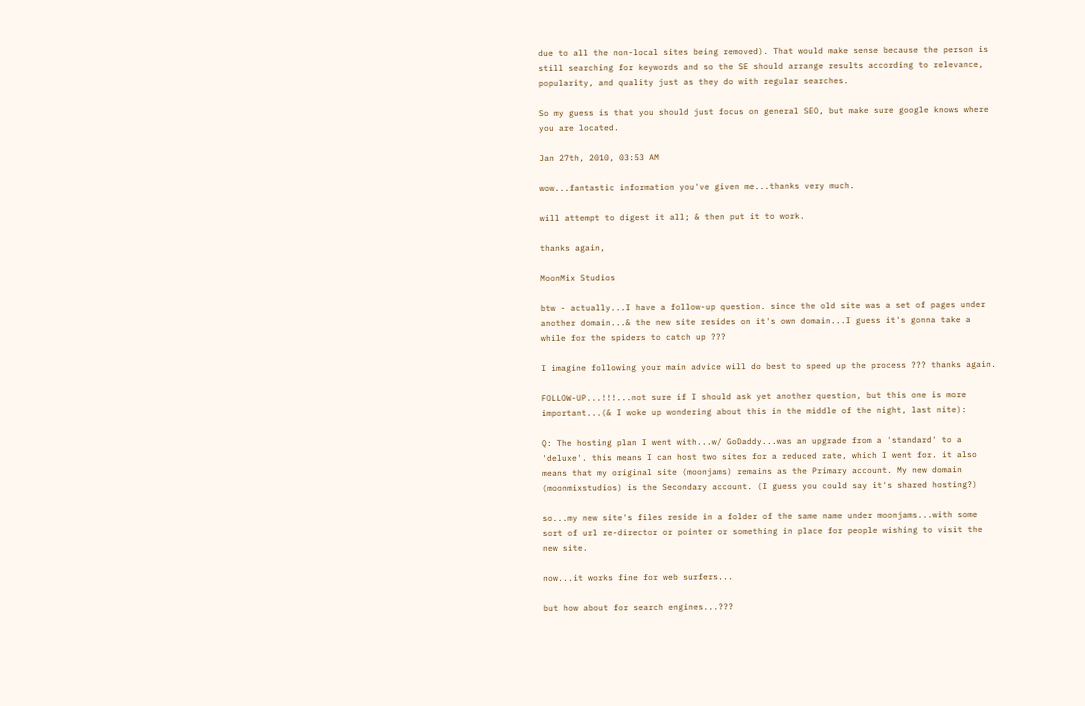due to all the non-local sites being removed). That would make sense because the person is still searching for keywords and so the SE should arrange results according to relevance, popularity, and quality just as they do with regular searches.

So my guess is that you should just focus on general SEO, but make sure google knows where you are located.

Jan 27th, 2010, 03:53 AM

wow...fantastic information you've given me...thanks very much.

will attempt to digest it all; & then put it to work.

thanks again,

MoonMix Studios

btw - actually...I have a follow-up question. since the old site was a set of pages under another domain...& the new site resides on it's own domain...I guess it's gonna take a while for the spiders to catch up ???

I imagine following your main advice will do best to speed up the process ??? thanks again.

FOLLOW-UP...!!!...not sure if I should ask yet another question, but this one is more important...(& I woke up wondering about this in the middle of the night, last nite):

Q: The hosting plan I went with...w/ GoDaddy...was an upgrade from a 'standard' to a 'deluxe'. this means I can host two sites for a reduced rate, which I went for. it also means that my original site (moonjams) remains as the Primary account. My new domain (moonmixstudios) is the Secondary account. (I guess you could say it's shared hosting?)

so...my new site's files reside in a folder of the same name under moonjams...with some sort of url re-director or pointer or something in place for people wishing to visit the new site.

now...it works fine for web surfers...

but how about for search engines...???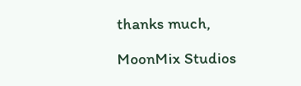thanks much,

MoonMix Studios